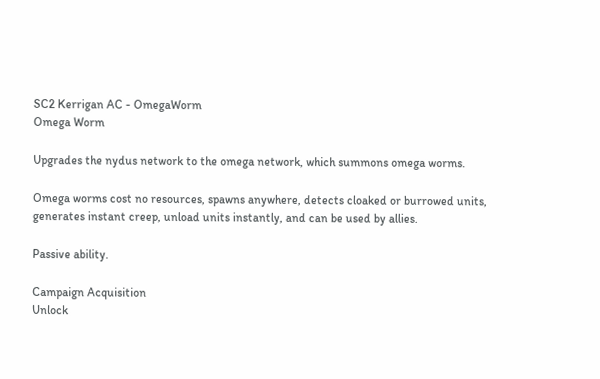SC2 Kerrigan AC - OmegaWorm
Omega Worm

Upgrades the nydus network to the omega network, which summons omega worms.

Omega worms cost no resources, spawns anywhere, detects cloaked or burrowed units, generates instant creep, unload units instantly, and can be used by allies.

Passive ability.

Campaign Acquisition
Unlock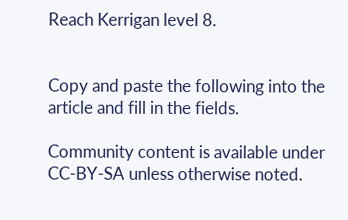Reach Kerrigan level 8.


Copy and paste the following into the article and fill in the fields.

Community content is available under CC-BY-SA unless otherwise noted.